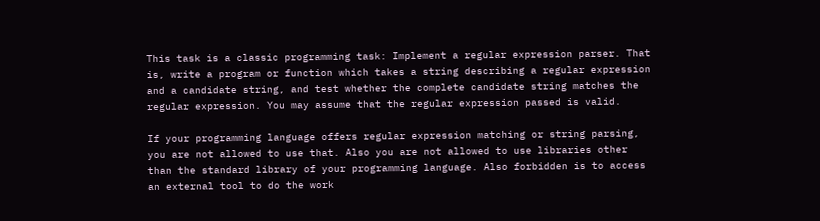This task is a classic programming task: Implement a regular expression parser. That is, write a program or function which takes a string describing a regular expression and a candidate string, and test whether the complete candidate string matches the regular expression. You may assume that the regular expression passed is valid.

If your programming language offers regular expression matching or string parsing, you are not allowed to use that. Also you are not allowed to use libraries other than the standard library of your programming language. Also forbidden is to access an external tool to do the work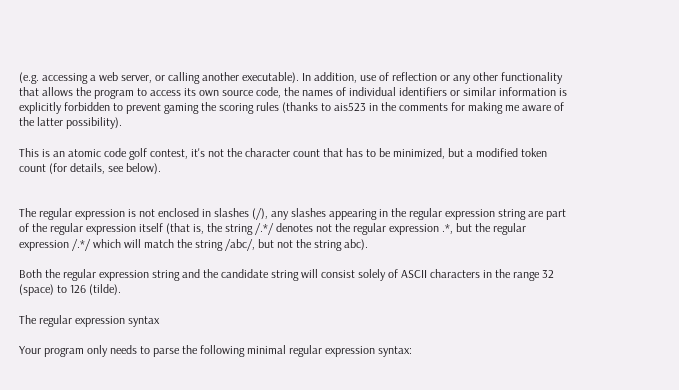(e.g. accessing a web server, or calling another executable). In addition, use of reflection or any other functionality that allows the program to access its own source code, the names of individual identifiers or similar information is explicitly forbidden to prevent gaming the scoring rules (thanks to ais523 in the comments for making me aware of the latter possibility).

This is an atomic code golf contest, it's not the character count that has to be minimized, but a modified token count (for details, see below).


The regular expression is not enclosed in slashes (/), any slashes appearing in the regular expression string are part of the regular expression itself (that is, the string /.*/ denotes not the regular expression .*, but the regular expression /.*/ which will match the string /abc/, but not the string abc).

Both the regular expression string and the candidate string will consist solely of ASCII characters in the range 32 (space) to 126 (tilde).

The regular expression syntax

Your program only needs to parse the following minimal regular expression syntax: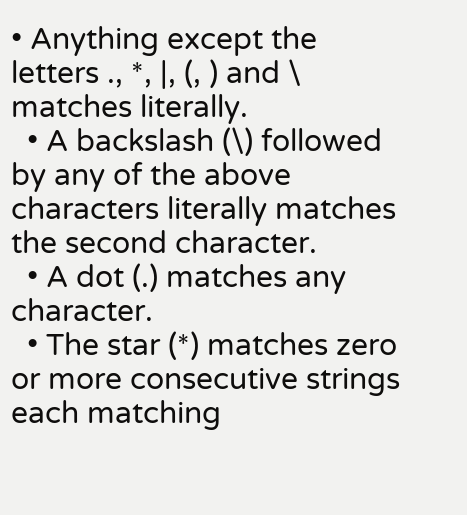• Anything except the letters ., *, |, (, ) and \ matches literally.
  • A backslash (\) followed by any of the above characters literally matches the second character.
  • A dot (.) matches any character.
  • The star (*) matches zero or more consecutive strings each matching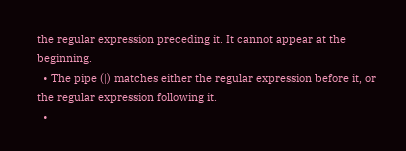the regular expression preceding it. It cannot appear at the beginning.
  • The pipe (|) matches either the regular expression before it, or the regular expression following it.
  •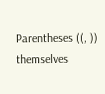Parentheses ((, )) themselves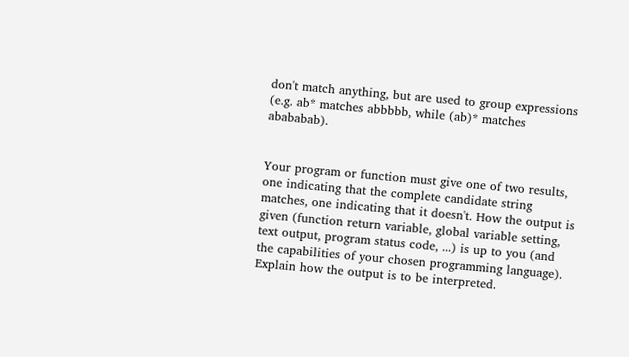don't match anything, but are used to group expressions (e.g. ab* matches abbbbb, while (ab)* matches abababab).


Your program or function must give one of two results, one indicating that the complete candidate string matches, one indicating that it doesn't. How the output is given (function return variable, global variable setting, text output, program status code, ...) is up to you (and the capabilities of your chosen programming language). Explain how the output is to be interpreted.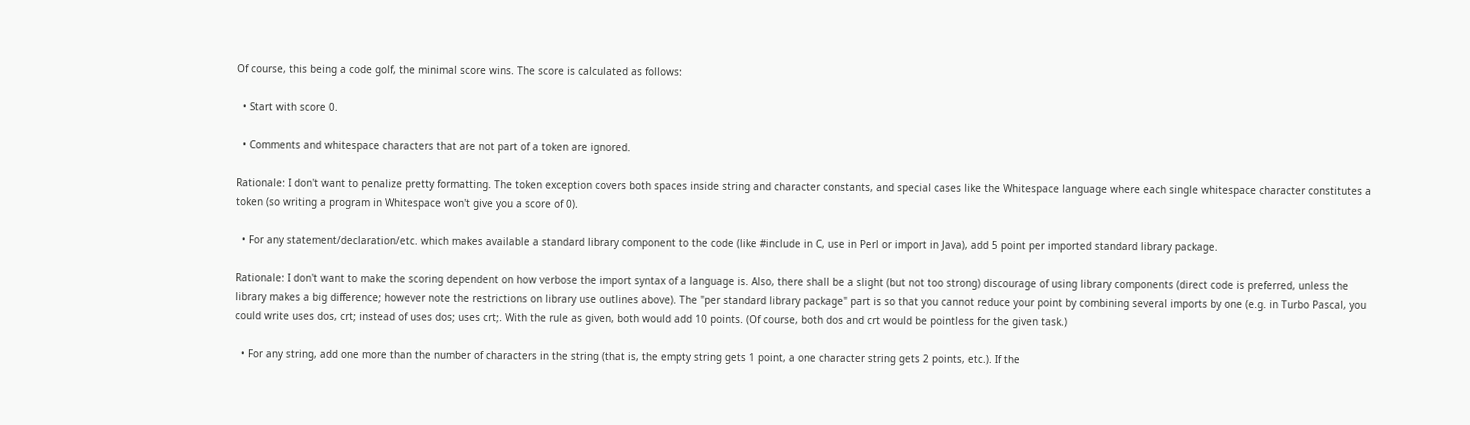Of course, this being a code golf, the minimal score wins. The score is calculated as follows:

  • Start with score 0.

  • Comments and whitespace characters that are not part of a token are ignored.

Rationale: I don't want to penalize pretty formatting. The token exception covers both spaces inside string and character constants, and special cases like the Whitespace language where each single whitespace character constitutes a token (so writing a program in Whitespace won't give you a score of 0).

  • For any statement/declaration/etc. which makes available a standard library component to the code (like #include in C, use in Perl or import in Java), add 5 point per imported standard library package.

Rationale: I don't want to make the scoring dependent on how verbose the import syntax of a language is. Also, there shall be a slight (but not too strong) discourage of using library components (direct code is preferred, unless the library makes a big difference; however note the restrictions on library use outlines above). The "per standard library package" part is so that you cannot reduce your point by combining several imports by one (e.g. in Turbo Pascal, you could write uses dos, crt; instead of uses dos; uses crt;. With the rule as given, both would add 10 points. (Of course, both dos and crt would be pointless for the given task.)

  • For any string, add one more than the number of characters in the string (that is, the empty string gets 1 point, a one character string gets 2 points, etc.). If the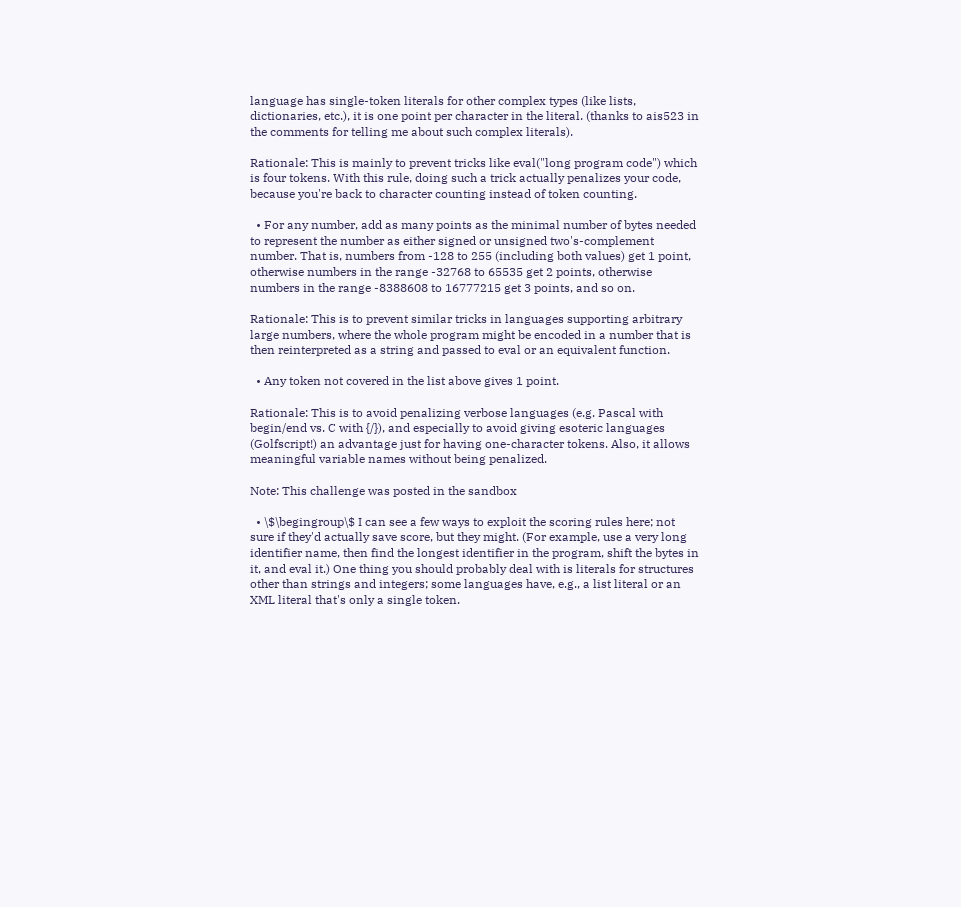language has single-token literals for other complex types (like lists, dictionaries, etc.), it is one point per character in the literal. (thanks to ais523 in the comments for telling me about such complex literals).

Rationale: This is mainly to prevent tricks like eval("long program code") which is four tokens. With this rule, doing such a trick actually penalizes your code, because you're back to character counting instead of token counting.

  • For any number, add as many points as the minimal number of bytes needed to represent the number as either signed or unsigned two's-complement number. That is, numbers from -128 to 255 (including both values) get 1 point, otherwise numbers in the range -32768 to 65535 get 2 points, otherwise numbers in the range -8388608 to 16777215 get 3 points, and so on.

Rationale: This is to prevent similar tricks in languages supporting arbitrary large numbers, where the whole program might be encoded in a number that is then reinterpreted as a string and passed to eval or an equivalent function.

  • Any token not covered in the list above gives 1 point.

Rationale: This is to avoid penalizing verbose languages (e.g. Pascal with begin/end vs. C with {/}), and especially to avoid giving esoteric languages (Golfscript!) an advantage just for having one-character tokens. Also, it allows meaningful variable names without being penalized.

Note: This challenge was posted in the sandbox

  • \$\begingroup\$ I can see a few ways to exploit the scoring rules here; not sure if they'd actually save score, but they might. (For example, use a very long identifier name, then find the longest identifier in the program, shift the bytes in it, and eval it.) One thing you should probably deal with is literals for structures other than strings and integers; some languages have, e.g., a list literal or an XML literal that's only a single token.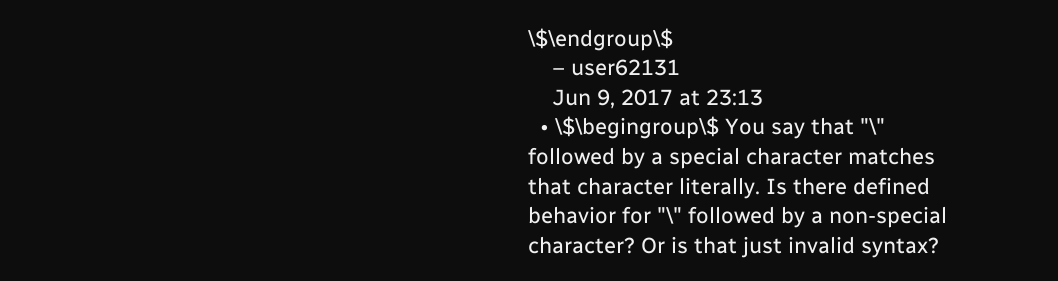\$\endgroup\$
    – user62131
    Jun 9, 2017 at 23:13
  • \$\begingroup\$ You say that "\" followed by a special character matches that character literally. Is there defined behavior for "\" followed by a non-special character? Or is that just invalid syntax?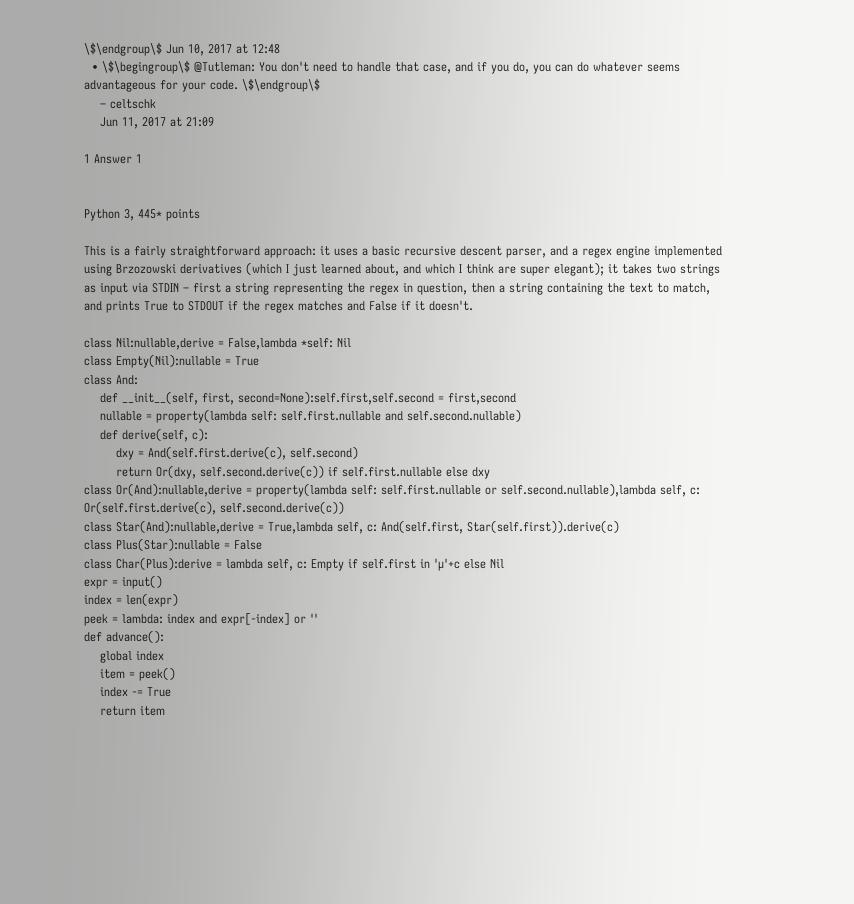\$\endgroup\$ Jun 10, 2017 at 12:48
  • \$\begingroup\$ @Tutleman: You don't need to handle that case, and if you do, you can do whatever seems advantageous for your code. \$\endgroup\$
    – celtschk
    Jun 11, 2017 at 21:09

1 Answer 1


Python 3, 445* points

This is a fairly straightforward approach: it uses a basic recursive descent parser, and a regex engine implemented using Brzozowski derivatives (which I just learned about, and which I think are super elegant); it takes two strings as input via STDIN – first a string representing the regex in question, then a string containing the text to match, and prints True to STDOUT if the regex matches and False if it doesn't.

class Nil:nullable,derive = False,lambda *self: Nil
class Empty(Nil):nullable = True
class And:
    def __init__(self, first, second=None):self.first,self.second = first,second
    nullable = property(lambda self: self.first.nullable and self.second.nullable)
    def derive(self, c):
        dxy = And(self.first.derive(c), self.second)
        return Or(dxy, self.second.derive(c)) if self.first.nullable else dxy
class Or(And):nullable,derive = property(lambda self: self.first.nullable or self.second.nullable),lambda self, c: Or(self.first.derive(c), self.second.derive(c))
class Star(And):nullable,derive = True,lambda self, c: And(self.first, Star(self.first)).derive(c)
class Plus(Star):nullable = False
class Char(Plus):derive = lambda self, c: Empty if self.first in 'µ'+c else Nil
expr = input()
index = len(expr)
peek = lambda: index and expr[-index] or ''
def advance():
    global index
    item = peek()
    index -= True
    return item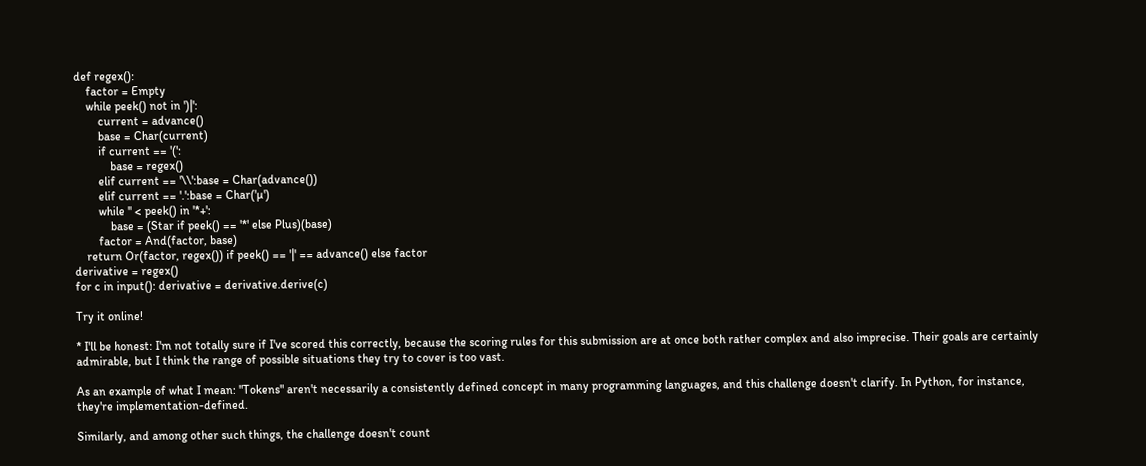def regex():
    factor = Empty
    while peek() not in ')|':
        current = advance()
        base = Char(current)
        if current == '(':
            base = regex()
        elif current == '\\':base = Char(advance())
        elif current == '.':base = Char('µ')
        while '' < peek() in '*+':
            base = (Star if peek() == '*' else Plus)(base)
        factor = And(factor, base)
    return Or(factor, regex()) if peek() == '|' == advance() else factor
derivative = regex()
for c in input(): derivative = derivative.derive(c)

Try it online!

* I'll be honest: I'm not totally sure if I've scored this correctly, because the scoring rules for this submission are at once both rather complex and also imprecise. Their goals are certainly admirable, but I think the range of possible situations they try to cover is too vast.

As an example of what I mean: "Tokens" aren't necessarily a consistently defined concept in many programming languages, and this challenge doesn't clarify. In Python, for instance, they're implementation-defined.

Similarly, and among other such things, the challenge doesn't count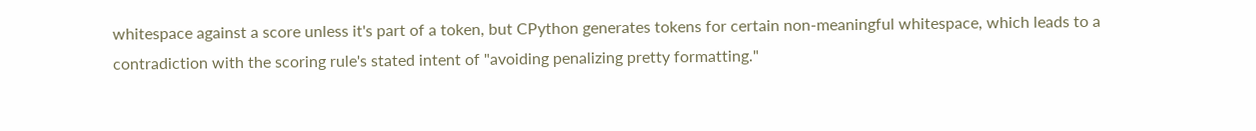whitespace against a score unless it's part of a token, but CPython generates tokens for certain non-meaningful whitespace, which leads to a contradiction with the scoring rule's stated intent of "avoiding penalizing pretty formatting."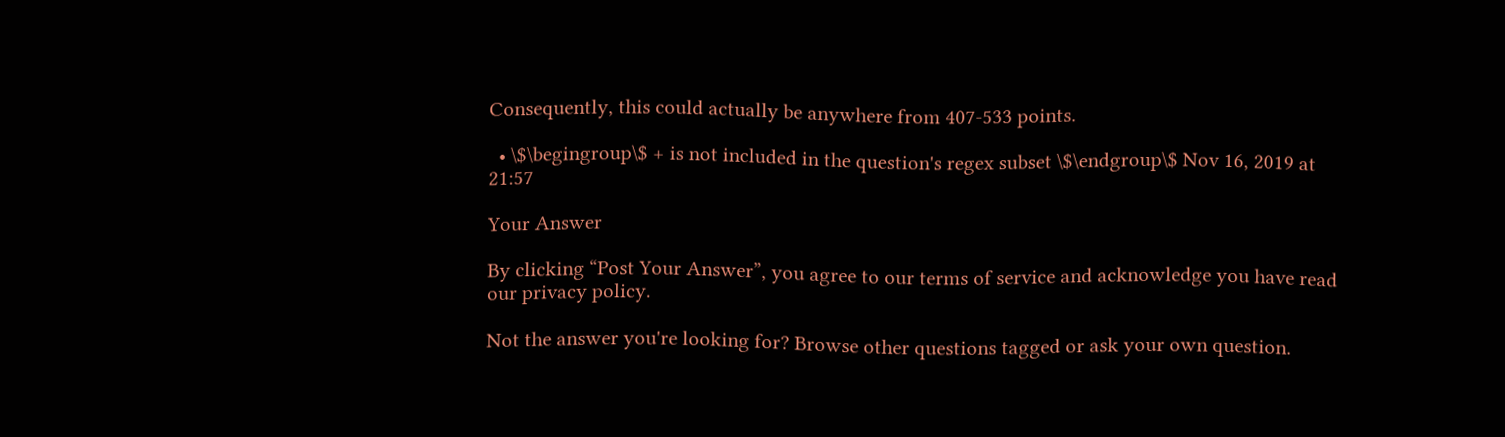Consequently, this could actually be anywhere from 407-533 points.

  • \$\begingroup\$ + is not included in the question's regex subset \$\endgroup\$ Nov 16, 2019 at 21:57

Your Answer

By clicking “Post Your Answer”, you agree to our terms of service and acknowledge you have read our privacy policy.

Not the answer you're looking for? Browse other questions tagged or ask your own question.